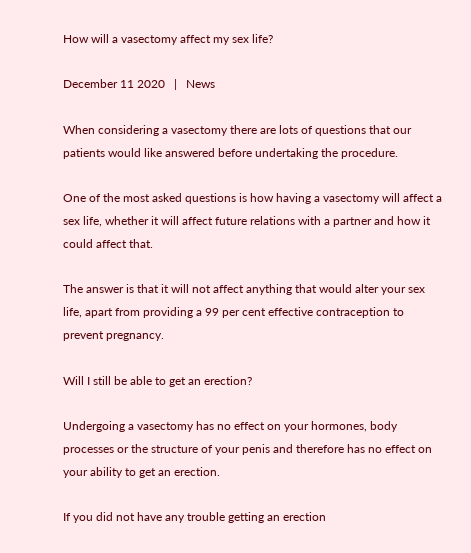How will a vasectomy affect my sex life?

December 11 2020   |   News

When considering a vasectomy there are lots of questions that our patients would like answered before undertaking the procedure.

One of the most asked questions is how having a vasectomy will affect a sex life, whether it will affect future relations with a partner and how it could affect that.

The answer is that it will not affect anything that would alter your sex life, apart from providing a 99 per cent effective contraception to prevent pregnancy.

Will I still be able to get an erection?

Undergoing a vasectomy has no effect on your hormones, body processes or the structure of your penis and therefore has no effect on your ability to get an erection.

If you did not have any trouble getting an erection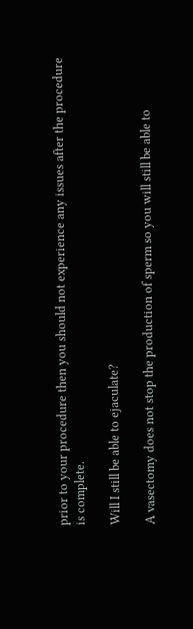prior to your procedure then you should not experience any issues after the procedure is complete.

Will I still be able to ejaculate?

A vasectomy does not stop the production of sperm so you will still be able to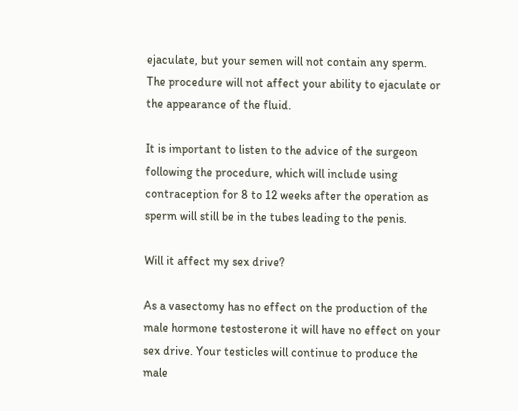ejaculate, but your semen will not contain any sperm. The procedure will not affect your ability to ejaculate or the appearance of the fluid.

It is important to listen to the advice of the surgeon following the procedure, which will include using contraception for 8 to 12 weeks after the operation as sperm will still be in the tubes leading to the penis.

Will it affect my sex drive?

As a vasectomy has no effect on the production of the male hormone testosterone it will have no effect on your sex drive. Your testicles will continue to produce the male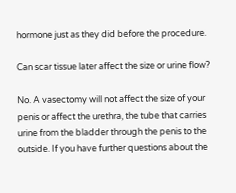hormone just as they did before the procedure.

Can scar tissue later affect the size or urine flow?

No. A vasectomy will not affect the size of your penis or affect the urethra, the tube that carries urine from the bladder through the penis to the outside. If you have further questions about the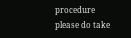procedure please do take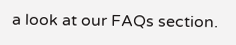a look at our FAQs section.